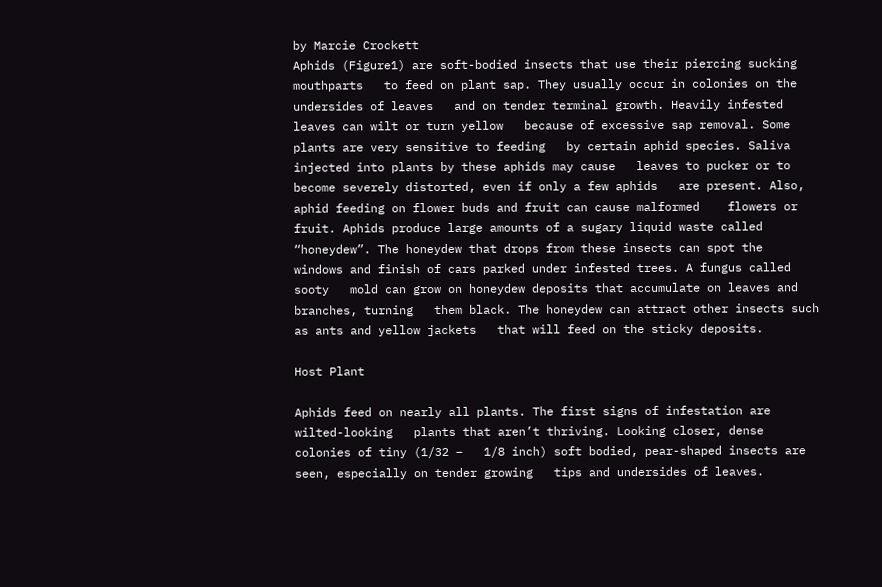by Marcie Crockett
Aphids (Figure1) are soft-bodied insects that use their piercing sucking mouthparts   to feed on plant sap. They usually occur in colonies on the undersides of leaves   and on tender terminal growth. Heavily infested leaves can wilt or turn yellow   because of excessive sap removal. Some plants are very sensitive to feeding   by certain aphid species. Saliva injected into plants by these aphids may cause   leaves to pucker or to become severely distorted, even if only a few aphids   are present. Also, aphid feeding on flower buds and fruit can cause malformed    flowers or fruit. Aphids produce large amounts of a sugary liquid waste called   “honeydew”. The honeydew that drops from these insects can spot the   windows and finish of cars parked under infested trees. A fungus called sooty   mold can grow on honeydew deposits that accumulate on leaves and branches, turning   them black. The honeydew can attract other insects such as ants and yellow jackets   that will feed on the sticky deposits.

Host Plant

Aphids feed on nearly all plants. The first signs of infestation are wilted-looking   plants that aren’t thriving. Looking closer, dense colonies of tiny (1/32 –   1/8 inch) soft bodied, pear-shaped insects are seen, especially on tender growing   tips and undersides of leaves.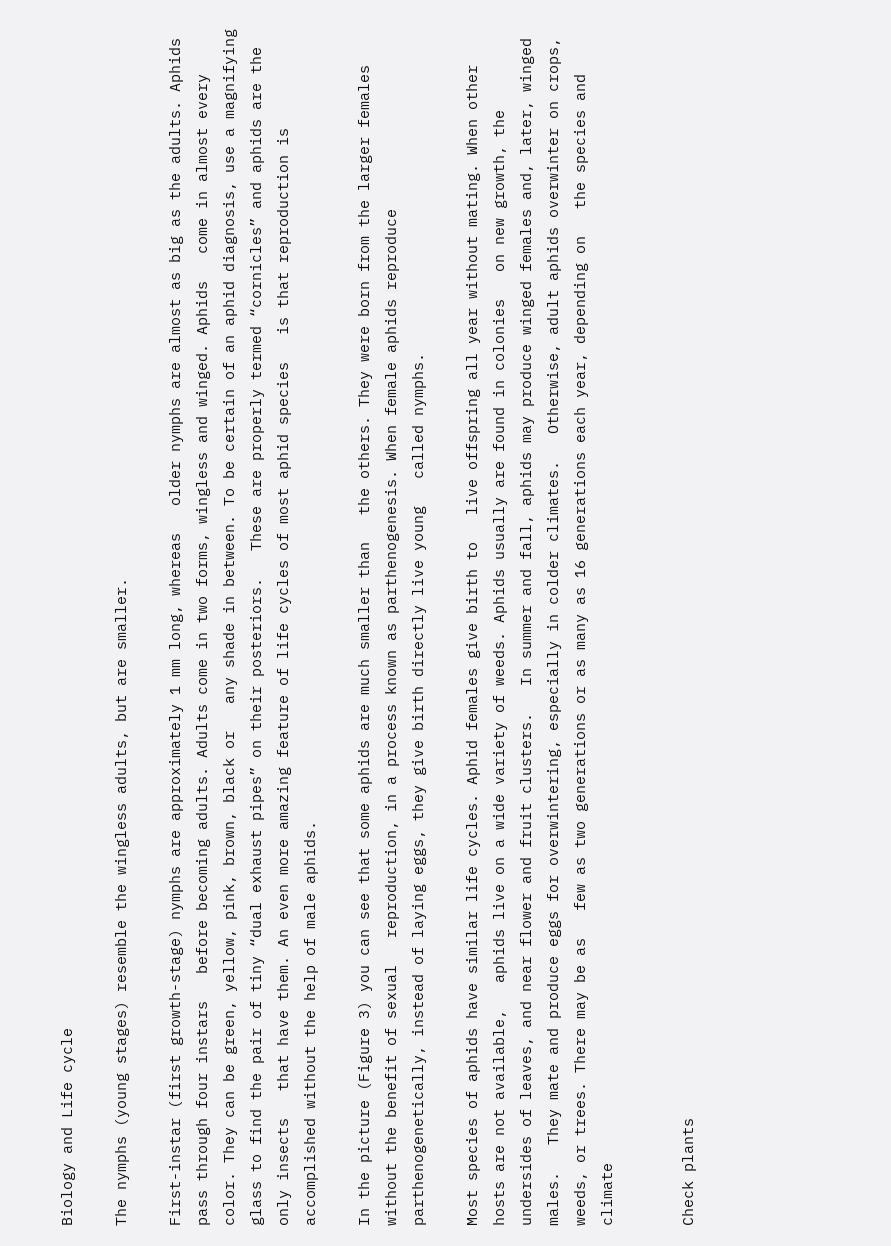Biology and Life cycle

The nymphs (young stages) resemble the wingless adults, but are smaller.

First-instar (first growth-stage) nymphs are approximately 1 mm long, whereas   older nymphs are almost as big as the adults. Aphids pass through four instars   before becoming adults. Adults come in two forms, wingless and winged. Aphids   come in almost every color. They can be green, yellow, pink, brown, black or   any shade in between. To be certain of an aphid diagnosis, use a magnifying   glass to find the pair of tiny “dual exhaust pipes” on their posteriors.   These are properly termed “cornicles” and aphids are the only insects   that have them. An even more amazing feature of life cycles of most aphid species   is that reproduction is accomplished without the help of male aphids.

In the picture (Figure 3) you can see that some aphids are much smaller than   the others. They were born from the larger females without the benefit of sexual   reproduction, in a process known as parthenogenesis. When female aphids reproduce   parthenogenetically, instead of laying eggs, they give birth directly live young   called nymphs.

Most species of aphids have similar life cycles. Aphid females give birth to   live offspring all year without mating. When other hosts are not available,   aphids live on a wide variety of weeds. Aphids usually are found in colonies   on new growth, the undersides of leaves, and near flower and fruit clusters.   In summer and fall, aphids may produce winged females and, later, winged males.   They mate and produce eggs for overwintering, especially in colder climates.   Otherwise, adult aphids overwinter on crops, weeds, or trees. There may be as   few as two generations or as many as 16 generations each year, depending on   the species and climate


Check plants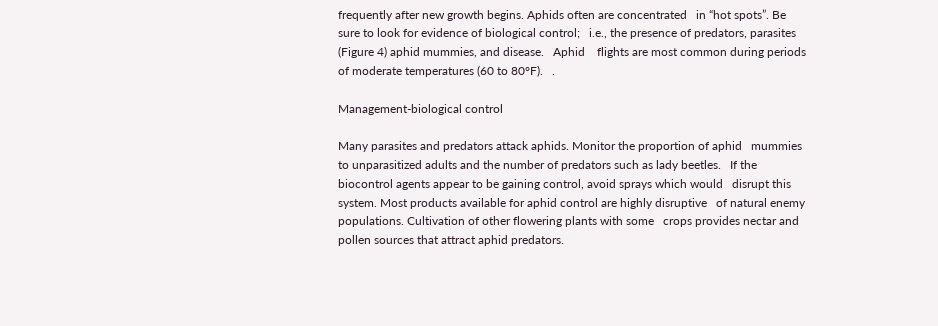frequently after new growth begins. Aphids often are concentrated   in “hot spots”. Be sure to look for evidence of biological control;   i.e., the presence of predators, parasites (Figure 4) aphid mummies, and disease.   Aphid    flights are most common during periods of moderate temperatures (60 to 80°F).   .

Management-biological control

Many parasites and predators attack aphids. Monitor the proportion of aphid   mummies to unparasitized adults and the number of predators such as lady beetles.   If the biocontrol agents appear to be gaining control, avoid sprays which would   disrupt this system. Most products available for aphid control are highly disruptive   of natural enemy populations. Cultivation of other flowering plants with some   crops provides nectar and pollen sources that attract aphid predators.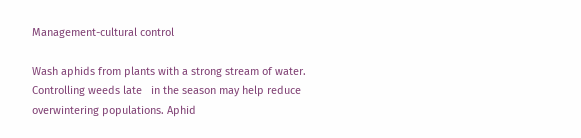Management-cultural control

Wash aphids from plants with a strong stream of water. Controlling weeds late   in the season may help reduce overwintering populations. Aphid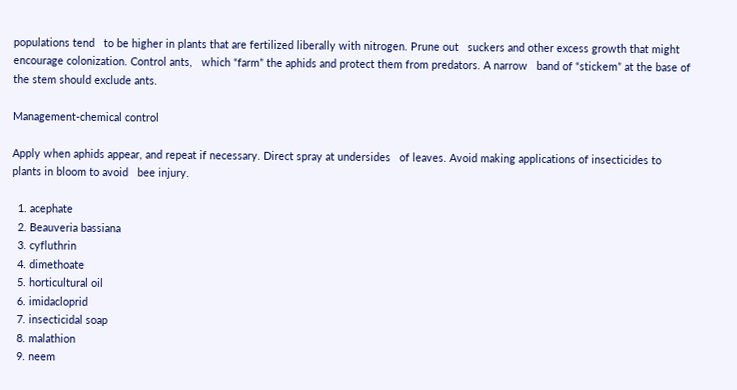populations tend   to be higher in plants that are fertilized liberally with nitrogen. Prune out   suckers and other excess growth that might encourage colonization. Control ants,   which “farm” the aphids and protect them from predators. A narrow   band of “stickem” at the base of the stem should exclude ants.

Management-chemical control

Apply when aphids appear, and repeat if necessary. Direct spray at undersides   of leaves. Avoid making applications of insecticides to plants in bloom to avoid   bee injury.

  1. acephate
  2. Beauveria bassiana
  3. cyfluthrin
  4. dimethoate
  5. horticultural oil
  6. imidacloprid
  7. insecticidal soap
  8. malathion
  9. neem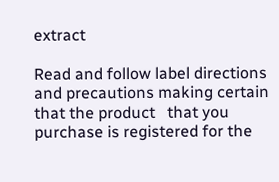extract

Read and follow label directions and precautions making certain that the product   that you purchase is registered for the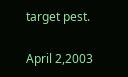target pest.

April 2,2003